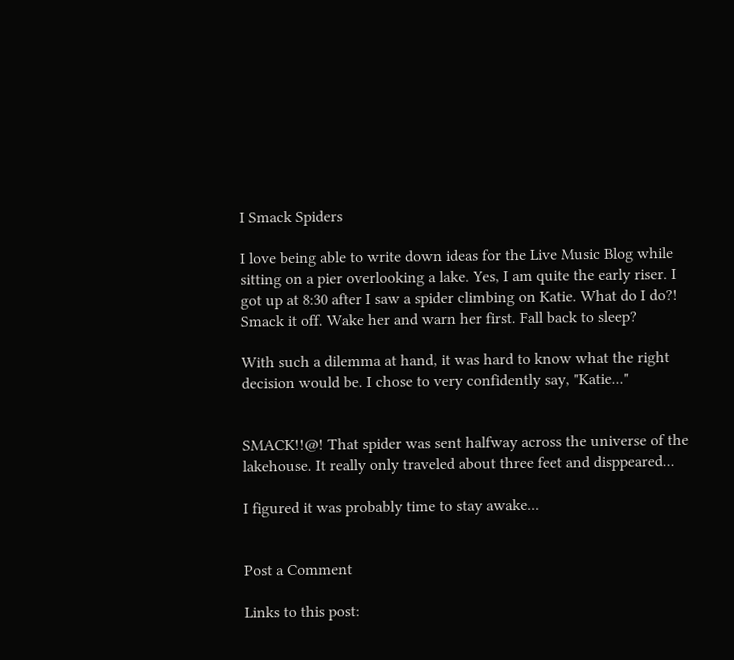I Smack Spiders

I love being able to write down ideas for the Live Music Blog while sitting on a pier overlooking a lake. Yes, I am quite the early riser. I got up at 8:30 after I saw a spider climbing on Katie. What do I do?! Smack it off. Wake her and warn her first. Fall back to sleep?

With such a dilemma at hand, it was hard to know what the right decision would be. I chose to very confidently say, "Katie..."


SMACK!!@! That spider was sent halfway across the universe of the lakehouse. It really only traveled about three feet and disppeared...

I figured it was probably time to stay awake...


Post a Comment

Links to this post: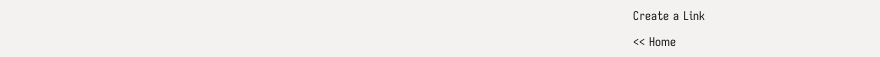Create a Link

<< Home